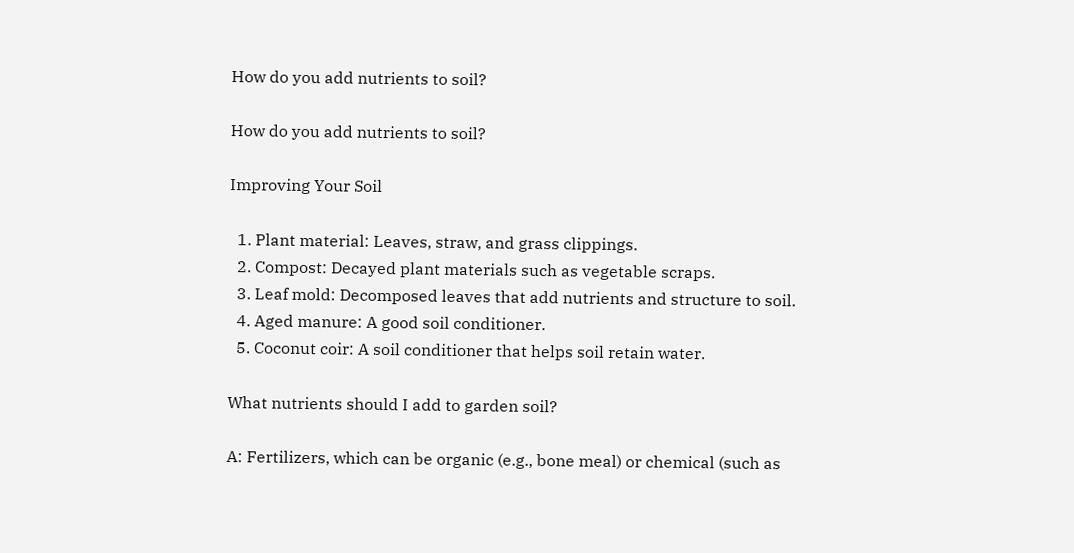How do you add nutrients to soil?

How do you add nutrients to soil?

Improving Your Soil

  1. Plant material: Leaves, straw, and grass clippings.
  2. Compost: Decayed plant materials such as vegetable scraps.
  3. Leaf mold: Decomposed leaves that add nutrients and structure to soil.
  4. Aged manure: A good soil conditioner.
  5. Coconut coir: A soil conditioner that helps soil retain water.

What nutrients should I add to garden soil?

A: Fertilizers, which can be organic (e.g., bone meal) or chemical (such as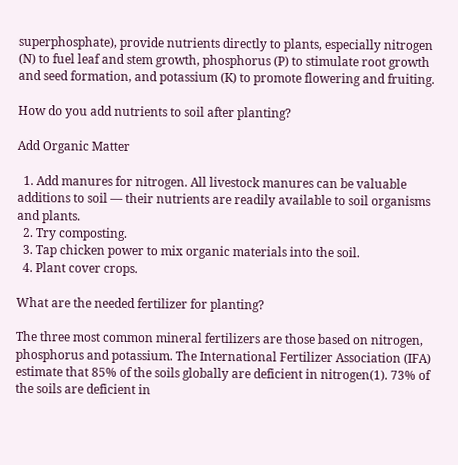superphosphate), provide nutrients directly to plants, especially nitrogen (N) to fuel leaf and stem growth, phosphorus (P) to stimulate root growth and seed formation, and potassium (K) to promote flowering and fruiting.

How do you add nutrients to soil after planting?

Add Organic Matter

  1. Add manures for nitrogen. All livestock manures can be valuable additions to soil — their nutrients are readily available to soil organisms and plants.
  2. Try composting.
  3. Tap chicken power to mix organic materials into the soil.
  4. Plant cover crops.

What are the needed fertilizer for planting?

The three most common mineral fertilizers are those based on nitrogen, phosphorus and potassium. The International Fertilizer Association (IFA) estimate that 85% of the soils globally are deficient in nitrogen(1). 73% of the soils are deficient in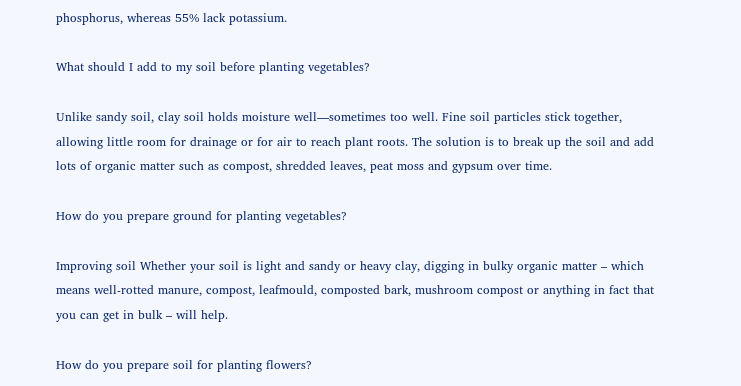phosphorus, whereas 55% lack potassium.

What should I add to my soil before planting vegetables?

Unlike sandy soil, clay soil holds moisture well—sometimes too well. Fine soil particles stick together, allowing little room for drainage or for air to reach plant roots. The solution is to break up the soil and add lots of organic matter such as compost, shredded leaves, peat moss and gypsum over time.

How do you prepare ground for planting vegetables?

Improving soil Whether your soil is light and sandy or heavy clay, digging in bulky organic matter – which means well-rotted manure, compost, leafmould, composted bark, mushroom compost or anything in fact that you can get in bulk – will help.

How do you prepare soil for planting flowers?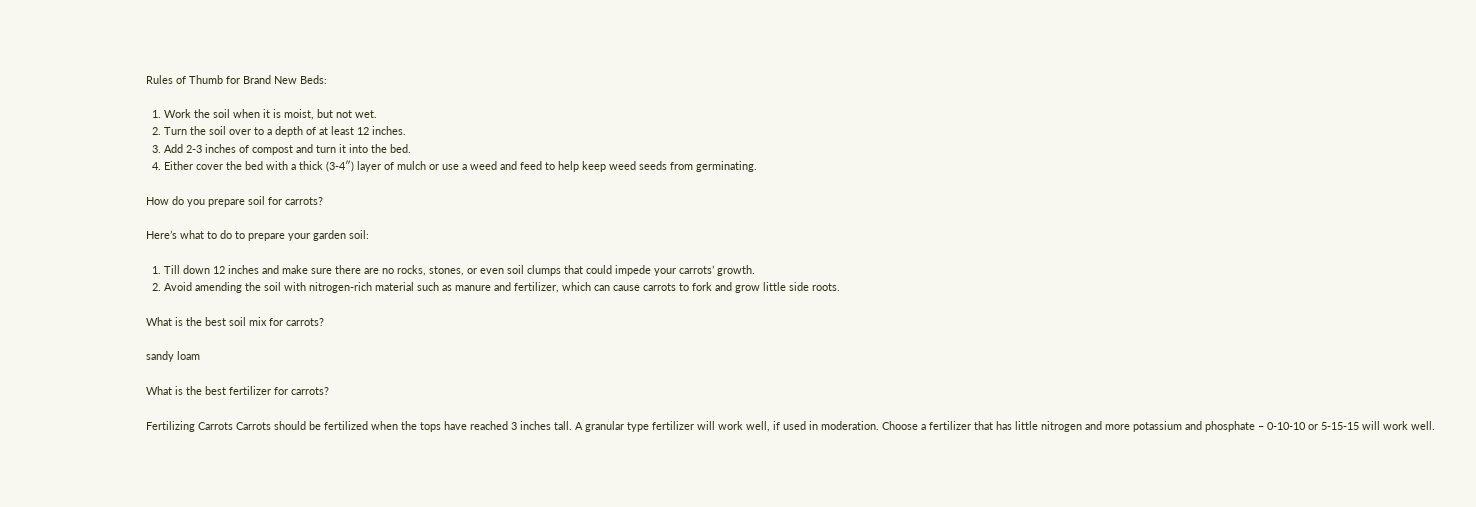Rules of Thumb for Brand New Beds:

  1. Work the soil when it is moist, but not wet.
  2. Turn the soil over to a depth of at least 12 inches.
  3. Add 2-3 inches of compost and turn it into the bed.
  4. Either cover the bed with a thick (3-4″) layer of mulch or use a weed and feed to help keep weed seeds from germinating.

How do you prepare soil for carrots?

Here’s what to do to prepare your garden soil:

  1. Till down 12 inches and make sure there are no rocks, stones, or even soil clumps that could impede your carrots’ growth.
  2. Avoid amending the soil with nitrogen-rich material such as manure and fertilizer, which can cause carrots to fork and grow little side roots.

What is the best soil mix for carrots?

sandy loam

What is the best fertilizer for carrots?

Fertilizing Carrots Carrots should be fertilized when the tops have reached 3 inches tall. A granular type fertilizer will work well, if used in moderation. Choose a fertilizer that has little nitrogen and more potassium and phosphate – 0-10-10 or 5-15-15 will work well.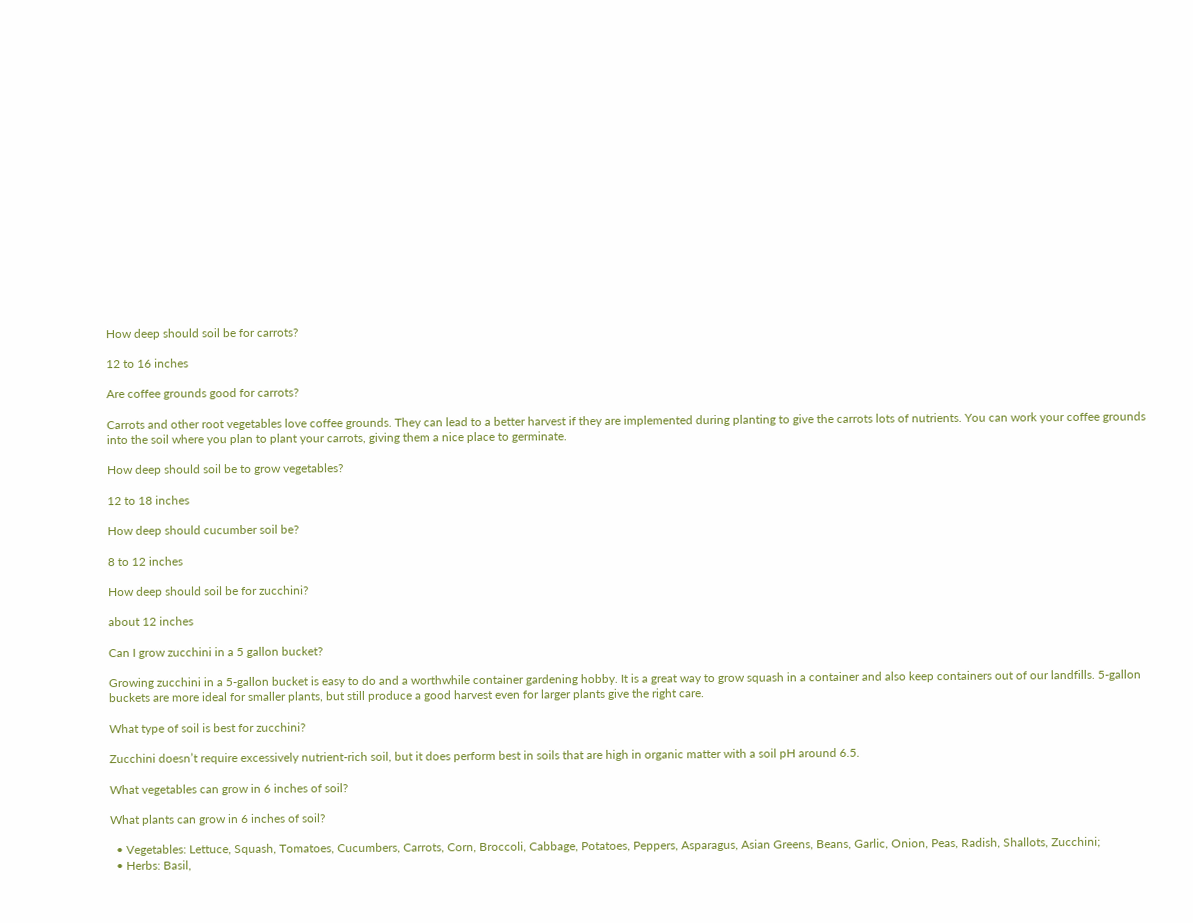How deep should soil be for carrots?

12 to 16 inches

Are coffee grounds good for carrots?

Carrots and other root vegetables love coffee grounds. They can lead to a better harvest if they are implemented during planting to give the carrots lots of nutrients. You can work your coffee grounds into the soil where you plan to plant your carrots, giving them a nice place to germinate.

How deep should soil be to grow vegetables?

12 to 18 inches

How deep should cucumber soil be?

8 to 12 inches

How deep should soil be for zucchini?

about 12 inches

Can I grow zucchini in a 5 gallon bucket?

Growing zucchini in a 5-gallon bucket is easy to do and a worthwhile container gardening hobby. It is a great way to grow squash in a container and also keep containers out of our landfills. 5-gallon buckets are more ideal for smaller plants, but still produce a good harvest even for larger plants give the right care.

What type of soil is best for zucchini?

Zucchini doesn’t require excessively nutrient-rich soil, but it does perform best in soils that are high in organic matter with a soil pH around 6.5.

What vegetables can grow in 6 inches of soil?

What plants can grow in 6 inches of soil?

  • Vegetables: Lettuce, Squash, Tomatoes, Cucumbers, Carrots, Corn, Broccoli, Cabbage, Potatoes, Peppers, Asparagus, Asian Greens, Beans, Garlic, Onion, Peas, Radish, Shallots, Zucchini;
  • Herbs: Basil,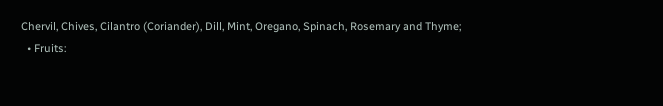Chervil, Chives, Cilantro (Coriander), Dill, Mint, Oregano, Spinach, Rosemary and Thyme;
  • Fruits: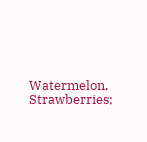Watermelon, Strawberries;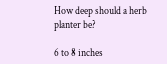How deep should a herb planter be?

6 to 8 inches